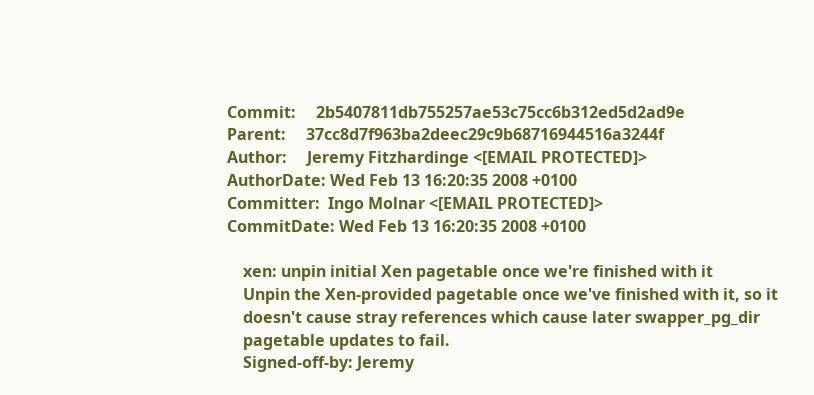Commit:     2b5407811db755257ae53c75cc6b312ed5d2ad9e
Parent:     37cc8d7f963ba2deec29c9b68716944516a3244f
Author:     Jeremy Fitzhardinge <[EMAIL PROTECTED]>
AuthorDate: Wed Feb 13 16:20:35 2008 +0100
Committer:  Ingo Molnar <[EMAIL PROTECTED]>
CommitDate: Wed Feb 13 16:20:35 2008 +0100

    xen: unpin initial Xen pagetable once we're finished with it
    Unpin the Xen-provided pagetable once we've finished with it, so it
    doesn't cause stray references which cause later swapper_pg_dir
    pagetable updates to fail.
    Signed-off-by: Jeremy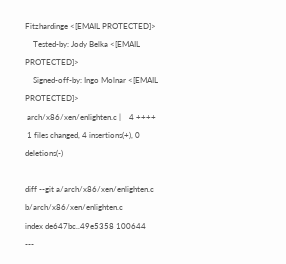Fitzhardinge <[EMAIL PROTECTED]>
    Tested-by: Jody Belka <[EMAIL PROTECTED]>
    Signed-off-by: Ingo Molnar <[EMAIL PROTECTED]>
 arch/x86/xen/enlighten.c |    4 ++++
 1 files changed, 4 insertions(+), 0 deletions(-)

diff --git a/arch/x86/xen/enlighten.c b/arch/x86/xen/enlighten.c
index de647bc..49e5358 100644
---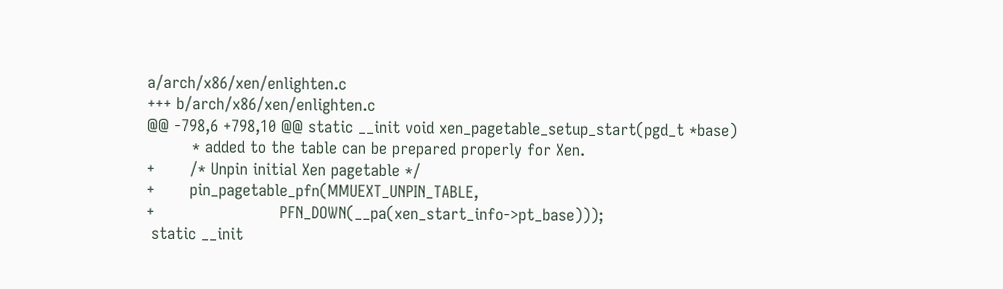a/arch/x86/xen/enlighten.c
+++ b/arch/x86/xen/enlighten.c
@@ -798,6 +798,10 @@ static __init void xen_pagetable_setup_start(pgd_t *base)
         * added to the table can be prepared properly for Xen.
+       /* Unpin initial Xen pagetable */
+       pin_pagetable_pfn(MMUEXT_UNPIN_TABLE,
+                         PFN_DOWN(__pa(xen_start_info->pt_base)));
 static __init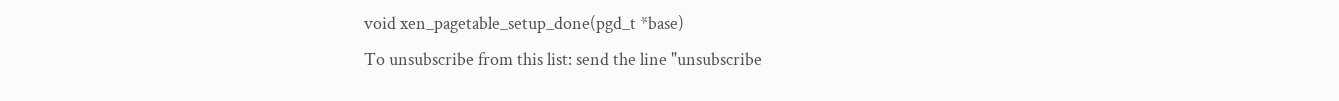void xen_pagetable_setup_done(pgd_t *base)
To unsubscribe from this list: send the line "unsubscribe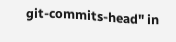git-commits-head" in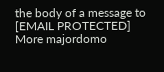the body of a message to [EMAIL PROTECTED]
More majordomo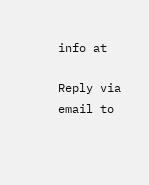info at

Reply via email to